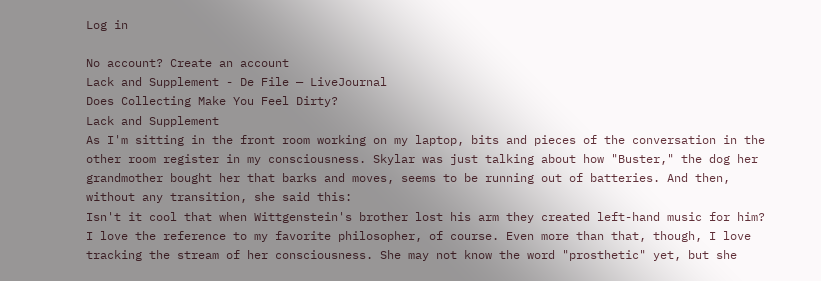Log in

No account? Create an account
Lack and Supplement - De File — LiveJournal
Does Collecting Make You Feel Dirty?
Lack and Supplement
As I'm sitting in the front room working on my laptop, bits and pieces of the conversation in the other room register in my consciousness. Skylar was just talking about how "Buster," the dog her grandmother bought her that barks and moves, seems to be running out of batteries. And then, without any transition, she said this:
Isn't it cool that when Wittgenstein's brother lost his arm they created left-hand music for him?
I love the reference to my favorite philosopher, of course. Even more than that, though, I love tracking the stream of her consciousness. She may not know the word "prosthetic" yet, but she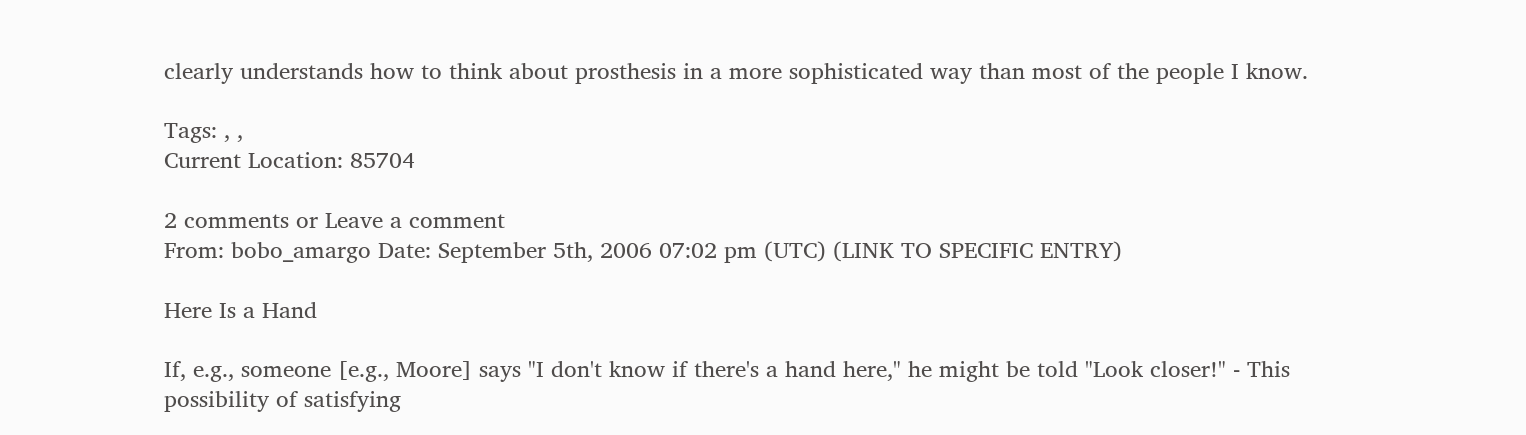clearly understands how to think about prosthesis in a more sophisticated way than most of the people I know.

Tags: , ,
Current Location: 85704

2 comments or Leave a comment
From: bobo_amargo Date: September 5th, 2006 07:02 pm (UTC) (LINK TO SPECIFIC ENTRY)

Here Is a Hand

If, e.g., someone [e.g., Moore] says "I don't know if there's a hand here," he might be told "Look closer!" - This possibility of satisfying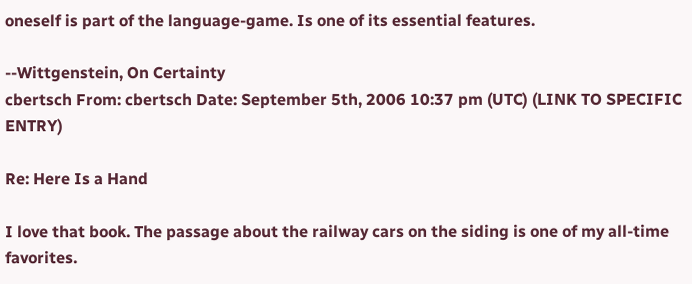oneself is part of the language-game. Is one of its essential features.

--Wittgenstein, On Certainty
cbertsch From: cbertsch Date: September 5th, 2006 10:37 pm (UTC) (LINK TO SPECIFIC ENTRY)

Re: Here Is a Hand

I love that book. The passage about the railway cars on the siding is one of my all-time favorites.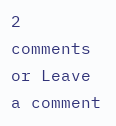2 comments or Leave a comment